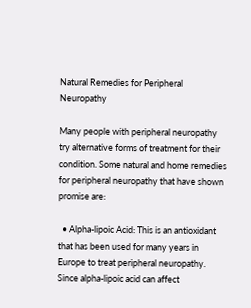Natural Remedies for Peripheral Neuropathy

Many people with peripheral neuropathy try alternative forms of treatment for their condition. Some natural and home remedies for peripheral neuropathy that have shown promise are:

  • Alpha-lipoic Acid: This is an antioxidant that has been used for many years in Europe to treat peripheral neuropathy. Since alpha-lipoic acid can affect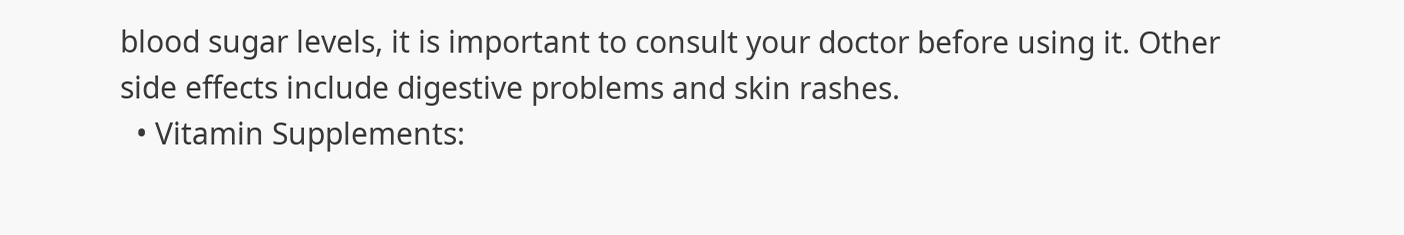blood sugar levels, it is important to consult your doctor before using it. Other side effects include digestive problems and skin rashes.
  • Vitamin Supplements: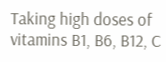Taking high doses of vitamins B1, B6, B12, C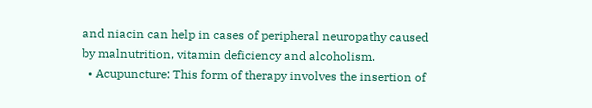and niacin can help in cases of peripheral neuropathy caused by malnutrition, vitamin deficiency and alcoholism.
  • Acupuncture: This form of therapy involves the insertion of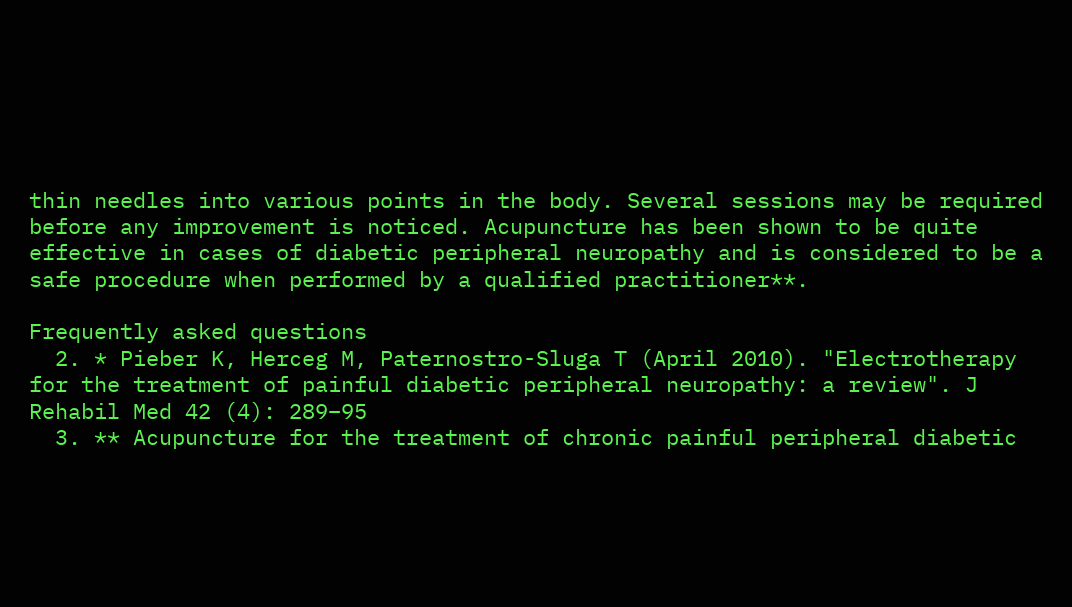thin needles into various points in the body. Several sessions may be required before any improvement is noticed. Acupuncture has been shown to be quite effective in cases of diabetic peripheral neuropathy and is considered to be a safe procedure when performed by a qualified practitioner**.

Frequently asked questions
  2. * Pieber K, Herceg M, Paternostro-Sluga T (April 2010). "Electrotherapy for the treatment of painful diabetic peripheral neuropathy: a review". J Rehabil Med 42 (4): 289–95
  3. ** Acupuncture for the treatment of chronic painful peripheral diabetic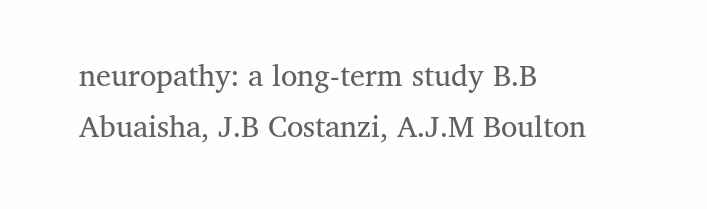neuropathy: a long-term study B.B Abuaisha, J.B Costanzi, A.J.M Boulton